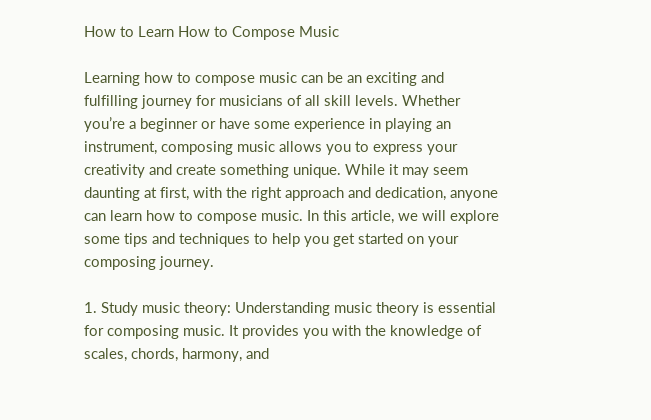How to Learn How to Compose Music

Learning how to compose music can be an exciting and fulfilling journey for musicians of all skill levels. Whether you’re a beginner or have some experience in playing an instrument, composing music allows you to express your creativity and create something unique. While it may seem daunting at first, with the right approach and dedication, anyone can learn how to compose music. In this article, we will explore some tips and techniques to help you get started on your composing journey.

1. Study music theory: Understanding music theory is essential for composing music. It provides you with the knowledge of scales, chords, harmony, and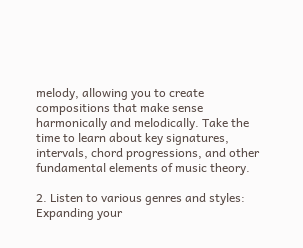melody, allowing you to create compositions that make sense harmonically and melodically. Take the time to learn about key signatures, intervals, chord progressions, and other fundamental elements of music theory.

2. Listen to various genres and styles: Expanding your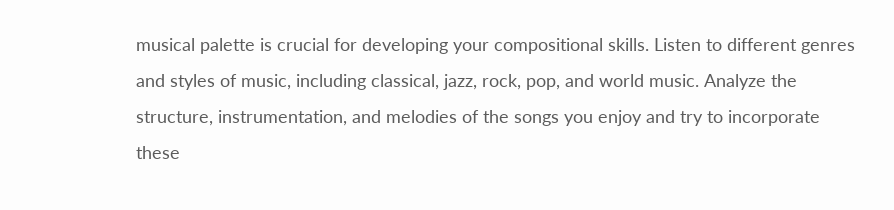musical palette is crucial for developing your compositional skills. Listen to different genres and styles of music, including classical, jazz, rock, pop, and world music. Analyze the structure, instrumentation, and melodies of the songs you enjoy and try to incorporate these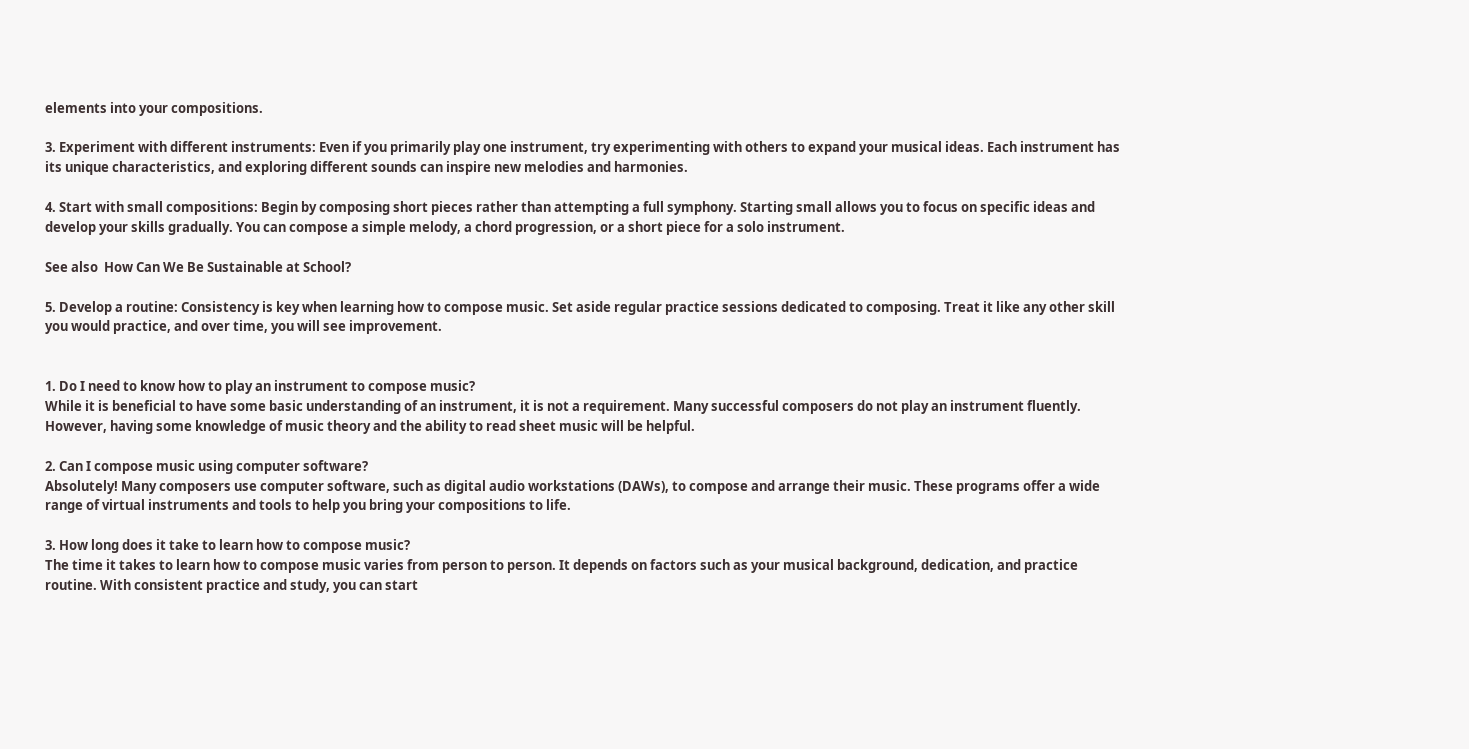elements into your compositions.

3. Experiment with different instruments: Even if you primarily play one instrument, try experimenting with others to expand your musical ideas. Each instrument has its unique characteristics, and exploring different sounds can inspire new melodies and harmonies.

4. Start with small compositions: Begin by composing short pieces rather than attempting a full symphony. Starting small allows you to focus on specific ideas and develop your skills gradually. You can compose a simple melody, a chord progression, or a short piece for a solo instrument.

See also  How Can We Be Sustainable at School?

5. Develop a routine: Consistency is key when learning how to compose music. Set aside regular practice sessions dedicated to composing. Treat it like any other skill you would practice, and over time, you will see improvement.


1. Do I need to know how to play an instrument to compose music?
While it is beneficial to have some basic understanding of an instrument, it is not a requirement. Many successful composers do not play an instrument fluently. However, having some knowledge of music theory and the ability to read sheet music will be helpful.

2. Can I compose music using computer software?
Absolutely! Many composers use computer software, such as digital audio workstations (DAWs), to compose and arrange their music. These programs offer a wide range of virtual instruments and tools to help you bring your compositions to life.

3. How long does it take to learn how to compose music?
The time it takes to learn how to compose music varies from person to person. It depends on factors such as your musical background, dedication, and practice routine. With consistent practice and study, you can start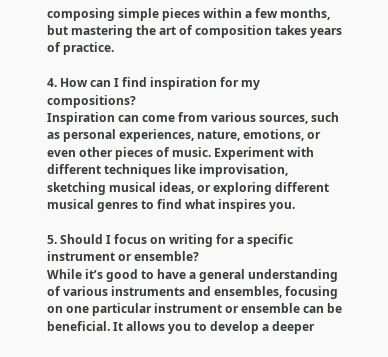composing simple pieces within a few months, but mastering the art of composition takes years of practice.

4. How can I find inspiration for my compositions?
Inspiration can come from various sources, such as personal experiences, nature, emotions, or even other pieces of music. Experiment with different techniques like improvisation, sketching musical ideas, or exploring different musical genres to find what inspires you.

5. Should I focus on writing for a specific instrument or ensemble?
While it’s good to have a general understanding of various instruments and ensembles, focusing on one particular instrument or ensemble can be beneficial. It allows you to develop a deeper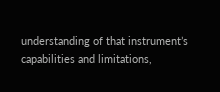understanding of that instrument’s capabilities and limitations,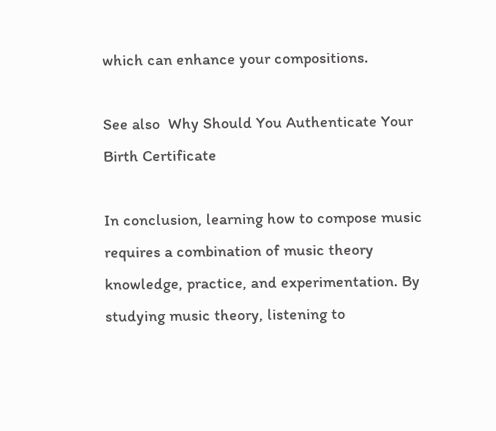which can enhance your compositions.

See also  Why Should You Authenticate Your Birth Certificate

In conclusion, learning how to compose music requires a combination of music theory knowledge, practice, and experimentation. By studying music theory, listening to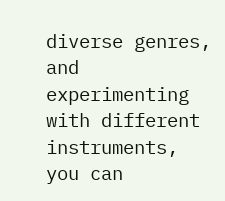diverse genres, and experimenting with different instruments, you can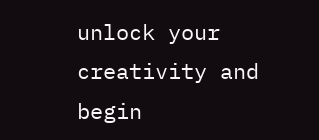unlock your creativity and begin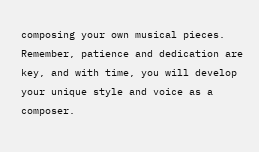composing your own musical pieces. Remember, patience and dedication are key, and with time, you will develop your unique style and voice as a composer.